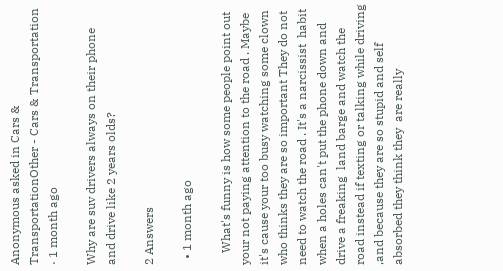Anonymous asked in Cars & TransportationOther - Cars & Transportation · 1 month ago

Why are suv drivers always on their phone and drive like 2 years olds?

2 Answers

  • 1 month ago

    What's funny is how some people point out your not paying attention to the road . Maybe it's cause your too busy watching some clown who thinks they are so important They do not need to watch the road . It's a narcissist  habit when a holes can't put the phone down and drive a freaking  land barge and watch the road instead if texting or talking while driving  ,and because they are so stupid and self absorbed they think they  are really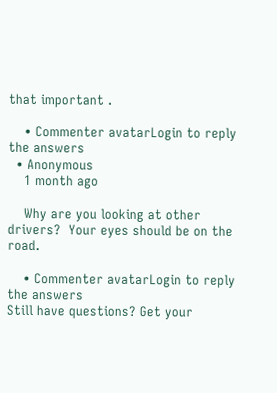that important .

    • Commenter avatarLogin to reply the answers
  • Anonymous
    1 month ago

    Why are you looking at other drivers?  Your eyes should be on the road.

    • Commenter avatarLogin to reply the answers
Still have questions? Get your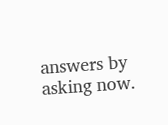answers by asking now.